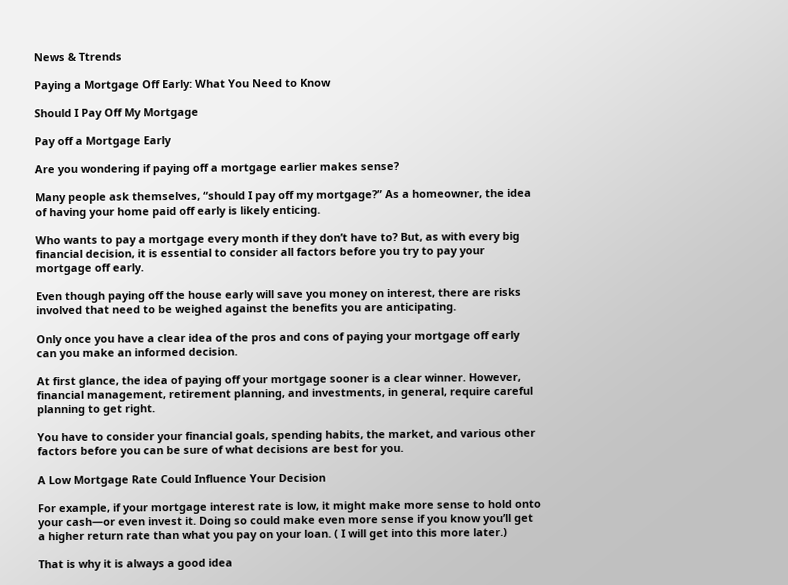News & Ttrends

Paying a Mortgage Off Early: What You Need to Know

Should I Pay Off My Mortgage

Pay off a Mortgage Early

Are you wondering if paying off a mortgage earlier makes sense?

Many people ask themselves, “should I pay off my mortgage?” As a homeowner, the idea of having your home paid off early is likely enticing.

Who wants to pay a mortgage every month if they don’t have to? But, as with every big financial decision, it is essential to consider all factors before you try to pay your mortgage off early.

Even though paying off the house early will save you money on interest, there are risks involved that need to be weighed against the benefits you are anticipating.

Only once you have a clear idea of the pros and cons of paying your mortgage off early can you make an informed decision.

At first glance, the idea of paying off your mortgage sooner is a clear winner. However, financial management, retirement planning, and investments, in general, require careful planning to get right.

You have to consider your financial goals, spending habits, the market, and various other factors before you can be sure of what decisions are best for you.

A Low Mortgage Rate Could Influence Your Decision

For example, if your mortgage interest rate is low, it might make more sense to hold onto your cash—or even invest it. Doing so could make even more sense if you know you’ll get a higher return rate than what you pay on your loan. ( I will get into this more later.)

That is why it is always a good idea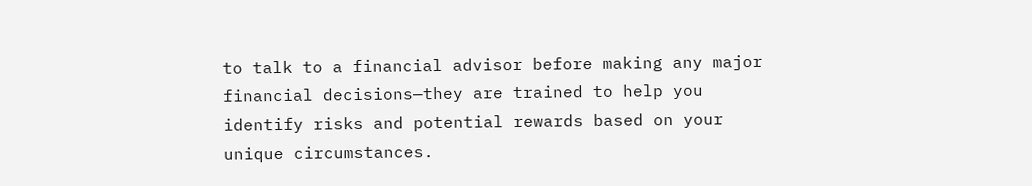to talk to a financial advisor before making any major financial decisions—they are trained to help you identify risks and potential rewards based on your unique circumstances.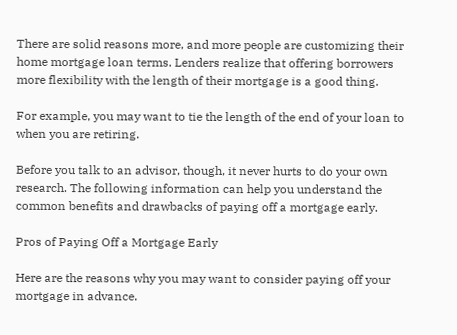There are solid reasons more, and more people are customizing their home mortgage loan terms. Lenders realize that offering borrowers more flexibility with the length of their mortgage is a good thing.

For example, you may want to tie the length of the end of your loan to when you are retiring.

Before you talk to an advisor, though, it never hurts to do your own research. The following information can help you understand the common benefits and drawbacks of paying off a mortgage early.

Pros of Paying Off a Mortgage Early

Here are the reasons why you may want to consider paying off your mortgage in advance.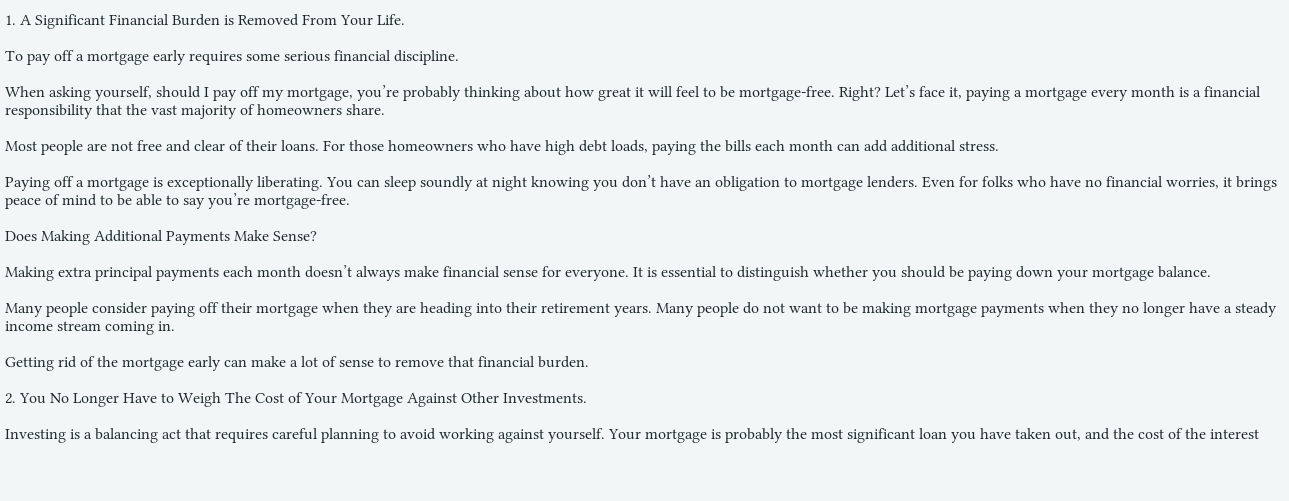1. A Significant Financial Burden is Removed From Your Life.

To pay off a mortgage early requires some serious financial discipline.

When asking yourself, should I pay off my mortgage, you’re probably thinking about how great it will feel to be mortgage-free. Right? Let’s face it, paying a mortgage every month is a financial responsibility that the vast majority of homeowners share.

Most people are not free and clear of their loans. For those homeowners who have high debt loads, paying the bills each month can add additional stress.

Paying off a mortgage is exceptionally liberating. You can sleep soundly at night knowing you don’t have an obligation to mortgage lenders. Even for folks who have no financial worries, it brings peace of mind to be able to say you’re mortgage-free.

Does Making Additional Payments Make Sense?

Making extra principal payments each month doesn’t always make financial sense for everyone. It is essential to distinguish whether you should be paying down your mortgage balance.

Many people consider paying off their mortgage when they are heading into their retirement years. Many people do not want to be making mortgage payments when they no longer have a steady income stream coming in.

Getting rid of the mortgage early can make a lot of sense to remove that financial burden.

2. You No Longer Have to Weigh The Cost of Your Mortgage Against Other Investments.

Investing is a balancing act that requires careful planning to avoid working against yourself. Your mortgage is probably the most significant loan you have taken out, and the cost of the interest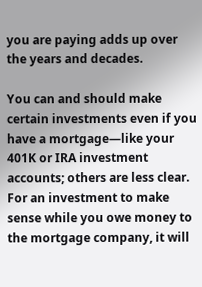you are paying adds up over the years and decades.

You can and should make certain investments even if you have a mortgage—like your 401K or IRA investment accounts; others are less clear. For an investment to make sense while you owe money to the mortgage company, it will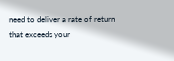need to deliver a rate of return that exceeds your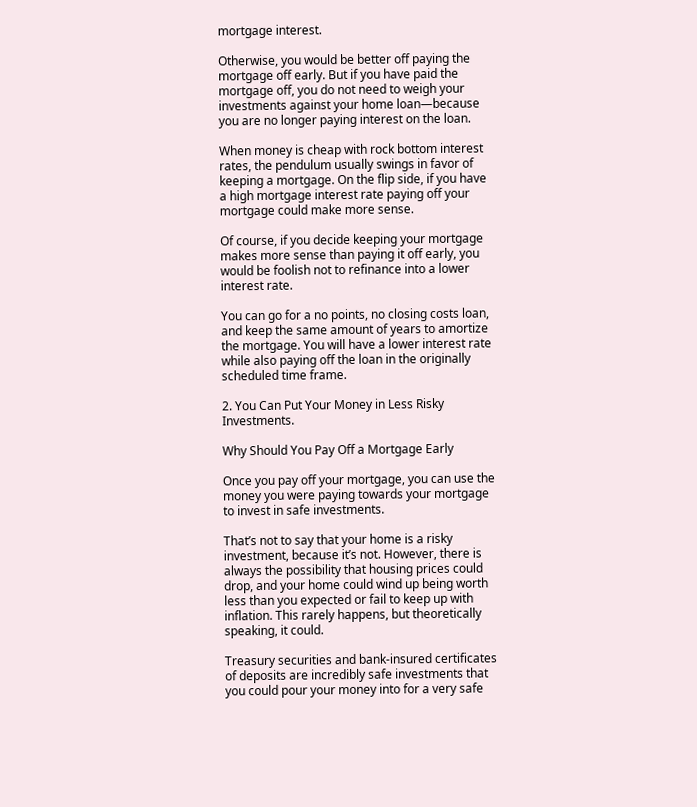mortgage interest.

Otherwise, you would be better off paying the mortgage off early. But if you have paid the mortgage off, you do not need to weigh your investments against your home loan—because you are no longer paying interest on the loan.

When money is cheap with rock bottom interest rates, the pendulum usually swings in favor of keeping a mortgage. On the flip side, if you have a high mortgage interest rate paying off your mortgage could make more sense.

Of course, if you decide keeping your mortgage makes more sense than paying it off early, you would be foolish not to refinance into a lower interest rate.

You can go for a no points, no closing costs loan, and keep the same amount of years to amortize the mortgage. You will have a lower interest rate while also paying off the loan in the originally scheduled time frame.

2. You Can Put Your Money in Less Risky Investments.

Why Should You Pay Off a Mortgage Early

Once you pay off your mortgage, you can use the money you were paying towards your mortgage to invest in safe investments.

That’s not to say that your home is a risky investment, because it’s not. However, there is always the possibility that housing prices could drop, and your home could wind up being worth less than you expected or fail to keep up with inflation. This rarely happens, but theoretically speaking, it could.

Treasury securities and bank-insured certificates of deposits are incredibly safe investments that you could pour your money into for a very safe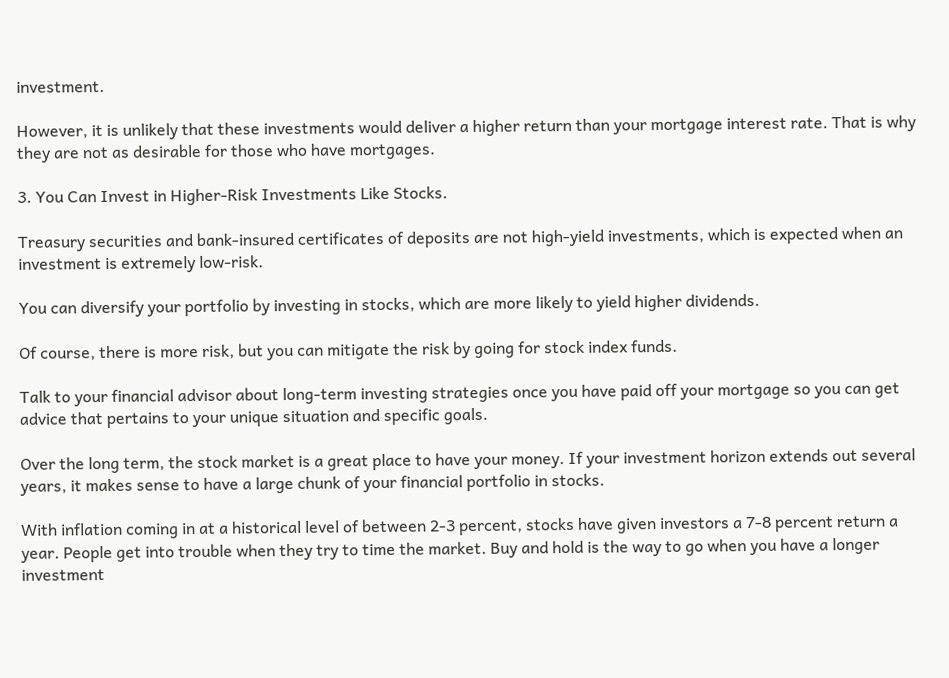investment.

However, it is unlikely that these investments would deliver a higher return than your mortgage interest rate. That is why they are not as desirable for those who have mortgages.

3. You Can Invest in Higher-Risk Investments Like Stocks.

Treasury securities and bank-insured certificates of deposits are not high-yield investments, which is expected when an investment is extremely low-risk.

You can diversify your portfolio by investing in stocks, which are more likely to yield higher dividends.

Of course, there is more risk, but you can mitigate the risk by going for stock index funds.

Talk to your financial advisor about long-term investing strategies once you have paid off your mortgage so you can get advice that pertains to your unique situation and specific goals.

Over the long term, the stock market is a great place to have your money. If your investment horizon extends out several years, it makes sense to have a large chunk of your financial portfolio in stocks.

With inflation coming in at a historical level of between 2-3 percent, stocks have given investors a 7-8 percent return a year. People get into trouble when they try to time the market. Buy and hold is the way to go when you have a longer investment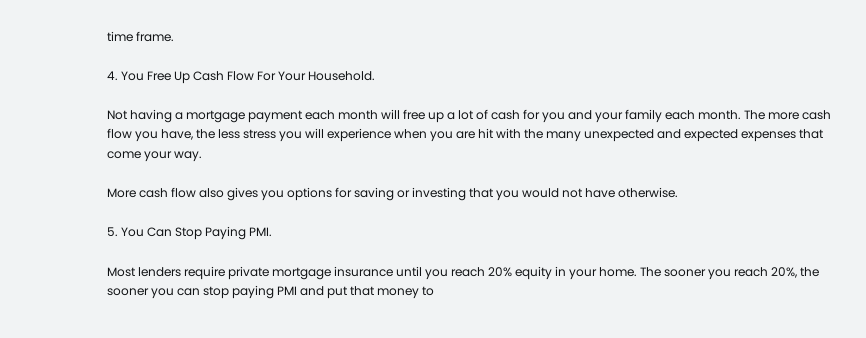time frame.

4. You Free Up Cash Flow For Your Household.

Not having a mortgage payment each month will free up a lot of cash for you and your family each month. The more cash flow you have, the less stress you will experience when you are hit with the many unexpected and expected expenses that come your way.

More cash flow also gives you options for saving or investing that you would not have otherwise.

5. You Can Stop Paying PMI.

Most lenders require private mortgage insurance until you reach 20% equity in your home. The sooner you reach 20%, the sooner you can stop paying PMI and put that money to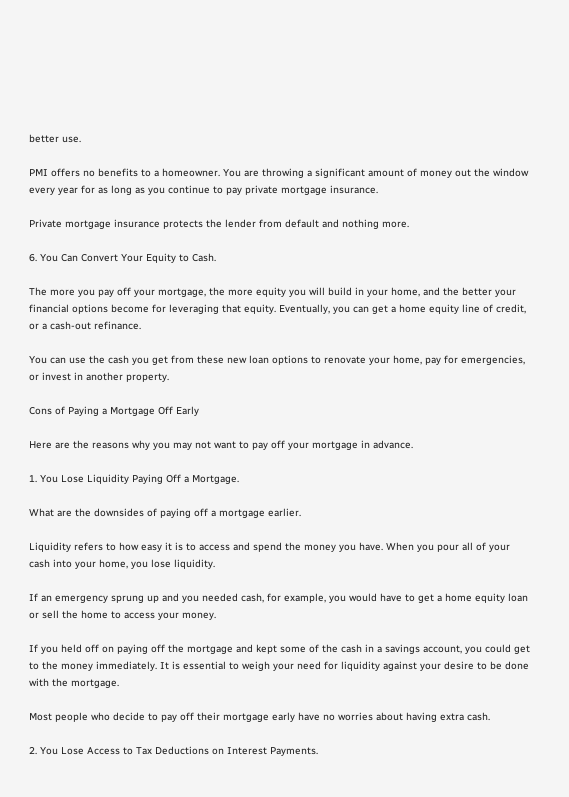better use.

PMI offers no benefits to a homeowner. You are throwing a significant amount of money out the window every year for as long as you continue to pay private mortgage insurance.

Private mortgage insurance protects the lender from default and nothing more.

6. You Can Convert Your Equity to Cash.

The more you pay off your mortgage, the more equity you will build in your home, and the better your financial options become for leveraging that equity. Eventually, you can get a home equity line of credit, or a cash-out refinance.

You can use the cash you get from these new loan options to renovate your home, pay for emergencies, or invest in another property.

Cons of Paying a Mortgage Off Early

Here are the reasons why you may not want to pay off your mortgage in advance.

1. You Lose Liquidity Paying Off a Mortgage.

What are the downsides of paying off a mortgage earlier.

Liquidity refers to how easy it is to access and spend the money you have. When you pour all of your cash into your home, you lose liquidity.

If an emergency sprung up and you needed cash, for example, you would have to get a home equity loan or sell the home to access your money.

If you held off on paying off the mortgage and kept some of the cash in a savings account, you could get to the money immediately. It is essential to weigh your need for liquidity against your desire to be done with the mortgage.

Most people who decide to pay off their mortgage early have no worries about having extra cash.

2. You Lose Access to Tax Deductions on Interest Payments.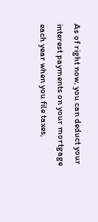As of right now, you can deduct your interest payments on your mortgage each year when you file taxes,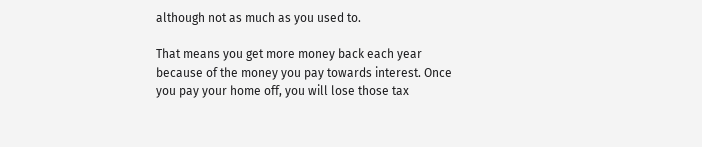although not as much as you used to.

That means you get more money back each year because of the money you pay towards interest. Once you pay your home off, you will lose those tax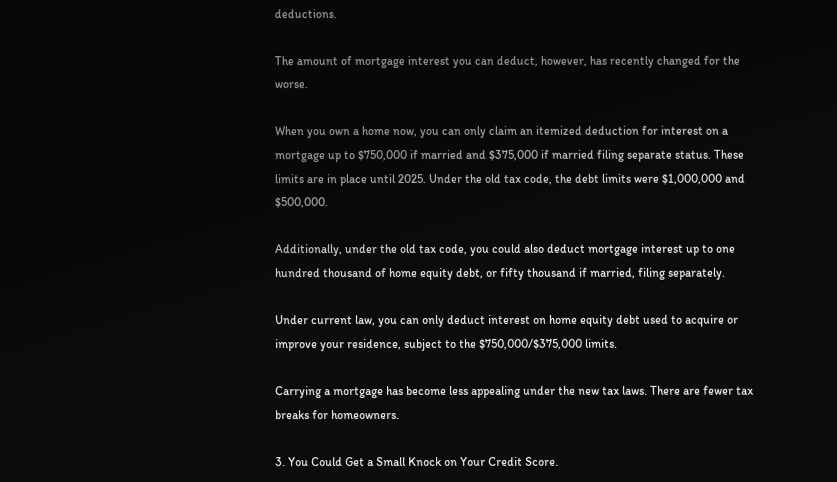deductions.

The amount of mortgage interest you can deduct, however, has recently changed for the worse.

When you own a home now, you can only claim an itemized deduction for interest on a mortgage up to $750,000 if married and $375,000 if married filing separate status. These limits are in place until 2025. Under the old tax code, the debt limits were $1,000,000 and $500,000.

Additionally, under the old tax code, you could also deduct mortgage interest up to one hundred thousand of home equity debt, or fifty thousand if married, filing separately.

Under current law, you can only deduct interest on home equity debt used to acquire or improve your residence, subject to the $750,000/$375,000 limits.

Carrying a mortgage has become less appealing under the new tax laws. There are fewer tax breaks for homeowners.

3. You Could Get a Small Knock on Your Credit Score.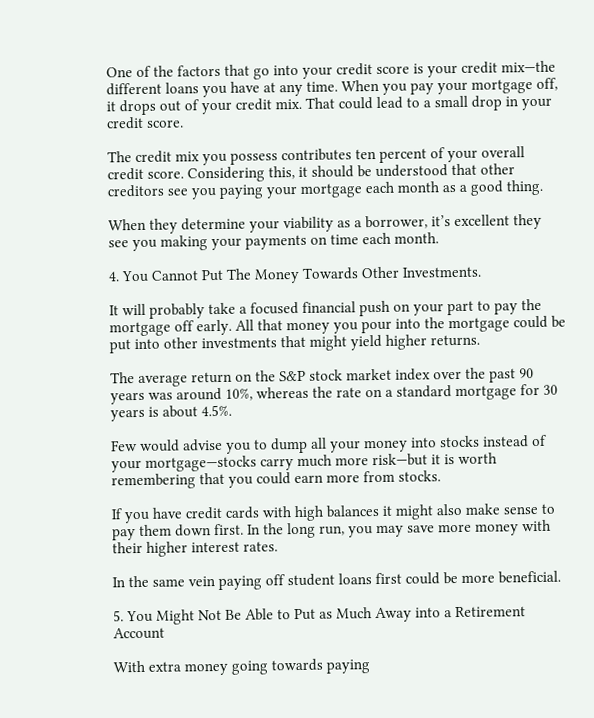One of the factors that go into your credit score is your credit mix—the different loans you have at any time. When you pay your mortgage off, it drops out of your credit mix. That could lead to a small drop in your credit score.

The credit mix you possess contributes ten percent of your overall credit score. Considering this, it should be understood that other creditors see you paying your mortgage each month as a good thing.

When they determine your viability as a borrower, it’s excellent they see you making your payments on time each month.

4. You Cannot Put The Money Towards Other Investments.

It will probably take a focused financial push on your part to pay the mortgage off early. All that money you pour into the mortgage could be put into other investments that might yield higher returns.

The average return on the S&P stock market index over the past 90 years was around 10%, whereas the rate on a standard mortgage for 30 years is about 4.5%.

Few would advise you to dump all your money into stocks instead of your mortgage—stocks carry much more risk—but it is worth remembering that you could earn more from stocks.

If you have credit cards with high balances it might also make sense to pay them down first. In the long run, you may save more money with their higher interest rates.

In the same vein paying off student loans first could be more beneficial.

5. You Might Not Be Able to Put as Much Away into a Retirement Account

With extra money going towards paying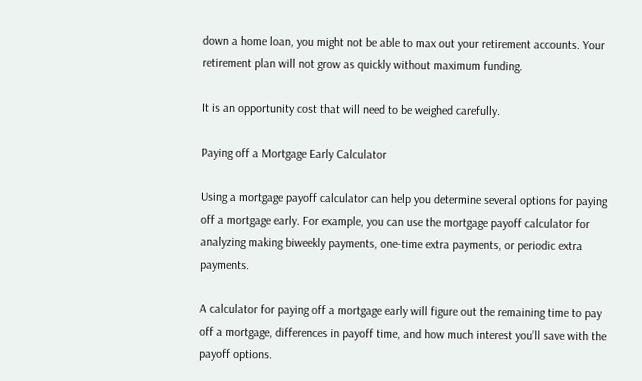down a home loan, you might not be able to max out your retirement accounts. Your retirement plan will not grow as quickly without maximum funding.

It is an opportunity cost that will need to be weighed carefully.

Paying off a Mortgage Early Calculator

Using a mortgage payoff calculator can help you determine several options for paying off a mortgage early. For example, you can use the mortgage payoff calculator for analyzing making biweekly payments, one-time extra payments, or periodic extra payments.

A calculator for paying off a mortgage early will figure out the remaining time to pay off a mortgage, differences in payoff time, and how much interest you’ll save with the payoff options.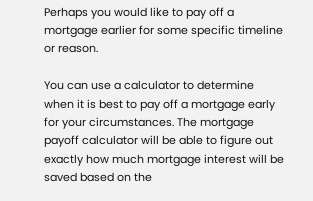Perhaps you would like to pay off a mortgage earlier for some specific timeline or reason.

You can use a calculator to determine when it is best to pay off a mortgage early for your circumstances. The mortgage payoff calculator will be able to figure out exactly how much mortgage interest will be saved based on the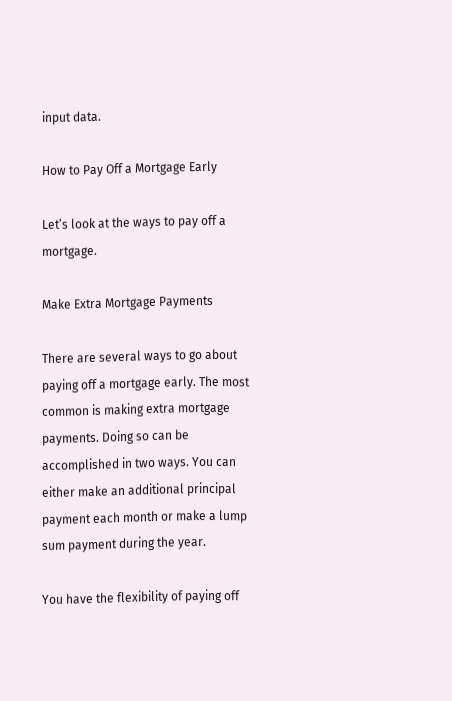input data.

How to Pay Off a Mortgage Early

Let’s look at the ways to pay off a mortgage.

Make Extra Mortgage Payments

There are several ways to go about paying off a mortgage early. The most common is making extra mortgage payments. Doing so can be accomplished in two ways. You can either make an additional principal payment each month or make a lump sum payment during the year.

You have the flexibility of paying off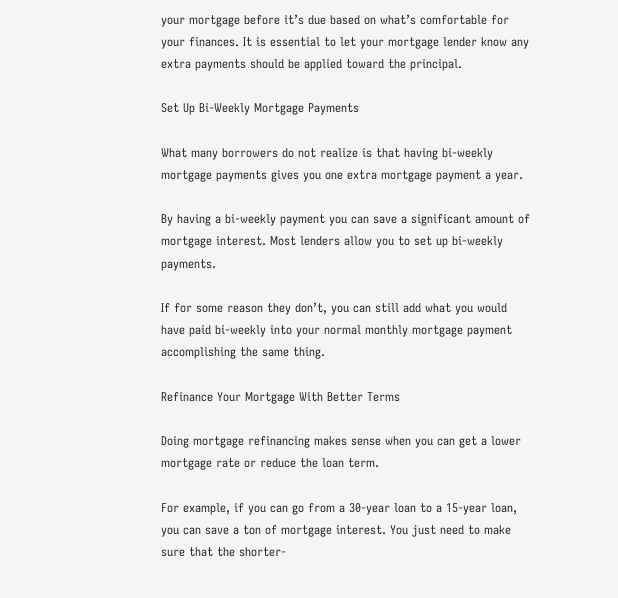your mortgage before it’s due based on what’s comfortable for your finances. It is essential to let your mortgage lender know any extra payments should be applied toward the principal.

Set Up Bi-Weekly Mortgage Payments

What many borrowers do not realize is that having bi-weekly mortgage payments gives you one extra mortgage payment a year.

By having a bi-weekly payment you can save a significant amount of mortgage interest. Most lenders allow you to set up bi-weekly payments.

If for some reason they don’t, you can still add what you would have paid bi-weekly into your normal monthly mortgage payment accomplishing the same thing.

Refinance Your Mortgage With Better Terms

Doing mortgage refinancing makes sense when you can get a lower mortgage rate or reduce the loan term.

For example, if you can go from a 30-year loan to a 15-year loan, you can save a ton of mortgage interest. You just need to make sure that the shorter-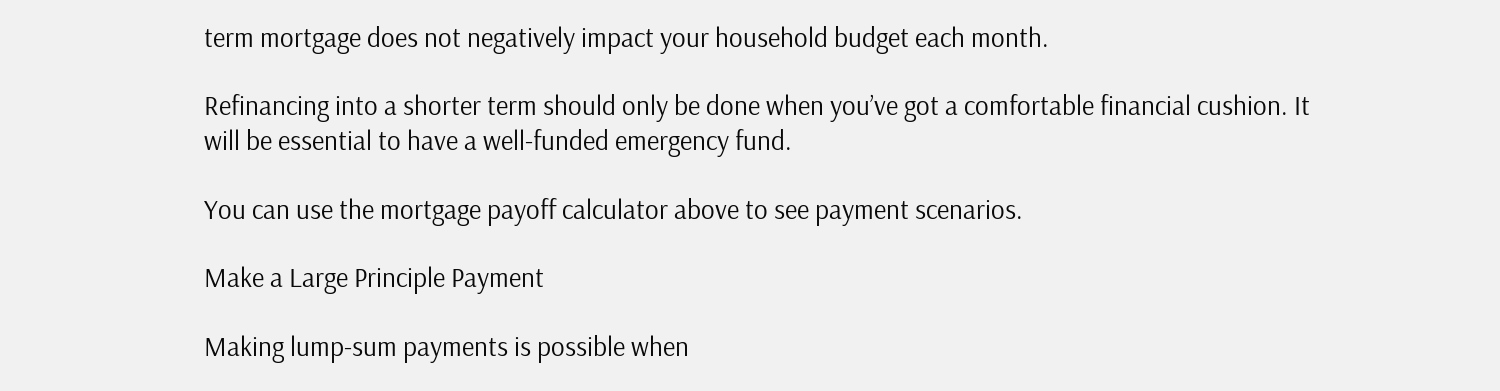term mortgage does not negatively impact your household budget each month.

Refinancing into a shorter term should only be done when you’ve got a comfortable financial cushion. It will be essential to have a well-funded emergency fund.

You can use the mortgage payoff calculator above to see payment scenarios.

Make a Large Principle Payment

Making lump-sum payments is possible when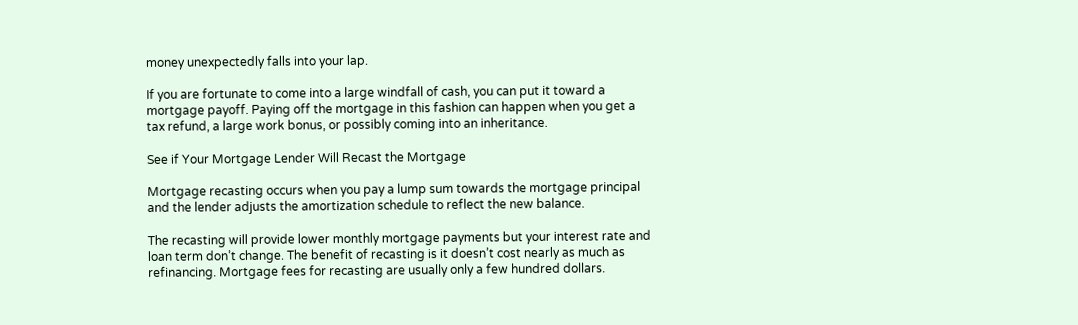money unexpectedly falls into your lap.

If you are fortunate to come into a large windfall of cash, you can put it toward a mortgage payoff. Paying off the mortgage in this fashion can happen when you get a tax refund, a large work bonus, or possibly coming into an inheritance.

See if Your Mortgage Lender Will Recast the Mortgage

Mortgage recasting occurs when you pay a lump sum towards the mortgage principal and the lender adjusts the amortization schedule to reflect the new balance.

The recasting will provide lower monthly mortgage payments but your interest rate and loan term don’t change. The benefit of recasting is it doesn’t cost nearly as much as refinancing. Mortgage fees for recasting are usually only a few hundred dollars.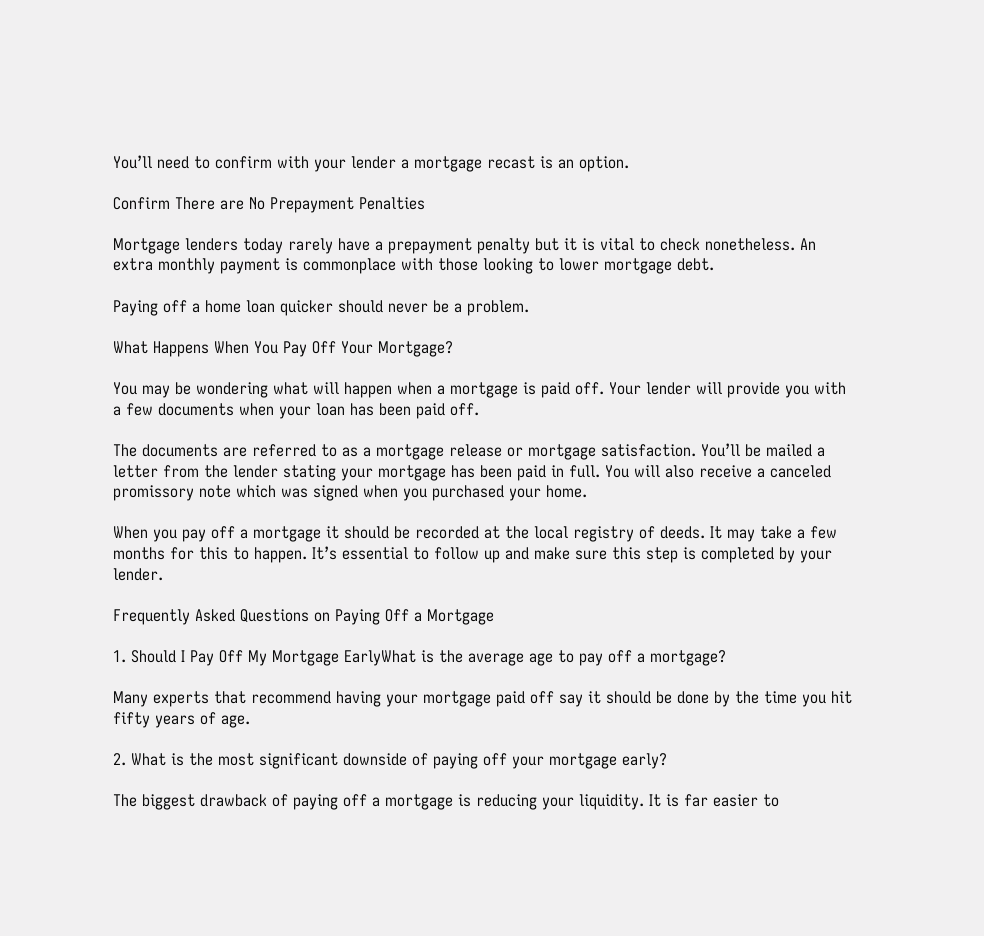You’ll need to confirm with your lender a mortgage recast is an option.

Confirm There are No Prepayment Penalties

Mortgage lenders today rarely have a prepayment penalty but it is vital to check nonetheless. An extra monthly payment is commonplace with those looking to lower mortgage debt.

Paying off a home loan quicker should never be a problem.

What Happens When You Pay Off Your Mortgage?

You may be wondering what will happen when a mortgage is paid off. Your lender will provide you with a few documents when your loan has been paid off.

The documents are referred to as a mortgage release or mortgage satisfaction. You’ll be mailed a letter from the lender stating your mortgage has been paid in full. You will also receive a canceled promissory note which was signed when you purchased your home.

When you pay off a mortgage it should be recorded at the local registry of deeds. It may take a few months for this to happen. It’s essential to follow up and make sure this step is completed by your lender.

Frequently Asked Questions on Paying Off a Mortgage

1. Should I Pay Off My Mortgage EarlyWhat is the average age to pay off a mortgage?

Many experts that recommend having your mortgage paid off say it should be done by the time you hit fifty years of age.

2. What is the most significant downside of paying off your mortgage early?

The biggest drawback of paying off a mortgage is reducing your liquidity. It is far easier to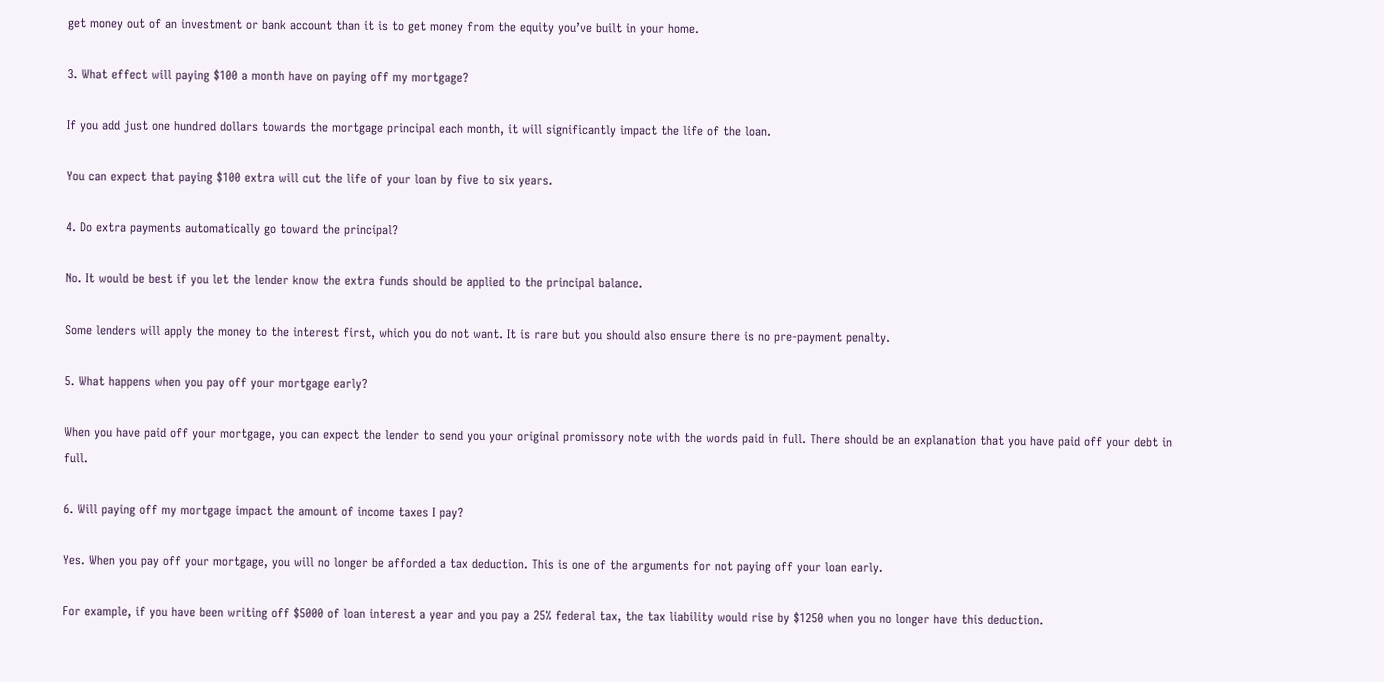get money out of an investment or bank account than it is to get money from the equity you’ve built in your home.

3. What effect will paying $100 a month have on paying off my mortgage?

If you add just one hundred dollars towards the mortgage principal each month, it will significantly impact the life of the loan.

You can expect that paying $100 extra will cut the life of your loan by five to six years.

4. Do extra payments automatically go toward the principal?

No. It would be best if you let the lender know the extra funds should be applied to the principal balance.

Some lenders will apply the money to the interest first, which you do not want. It is rare but you should also ensure there is no pre-payment penalty.

5. What happens when you pay off your mortgage early?

When you have paid off your mortgage, you can expect the lender to send you your original promissory note with the words paid in full. There should be an explanation that you have paid off your debt in full.

6. Will paying off my mortgage impact the amount of income taxes I pay?

Yes. When you pay off your mortgage, you will no longer be afforded a tax deduction. This is one of the arguments for not paying off your loan early.

For example, if you have been writing off $5000 of loan interest a year and you pay a 25% federal tax, the tax liability would rise by $1250 when you no longer have this deduction.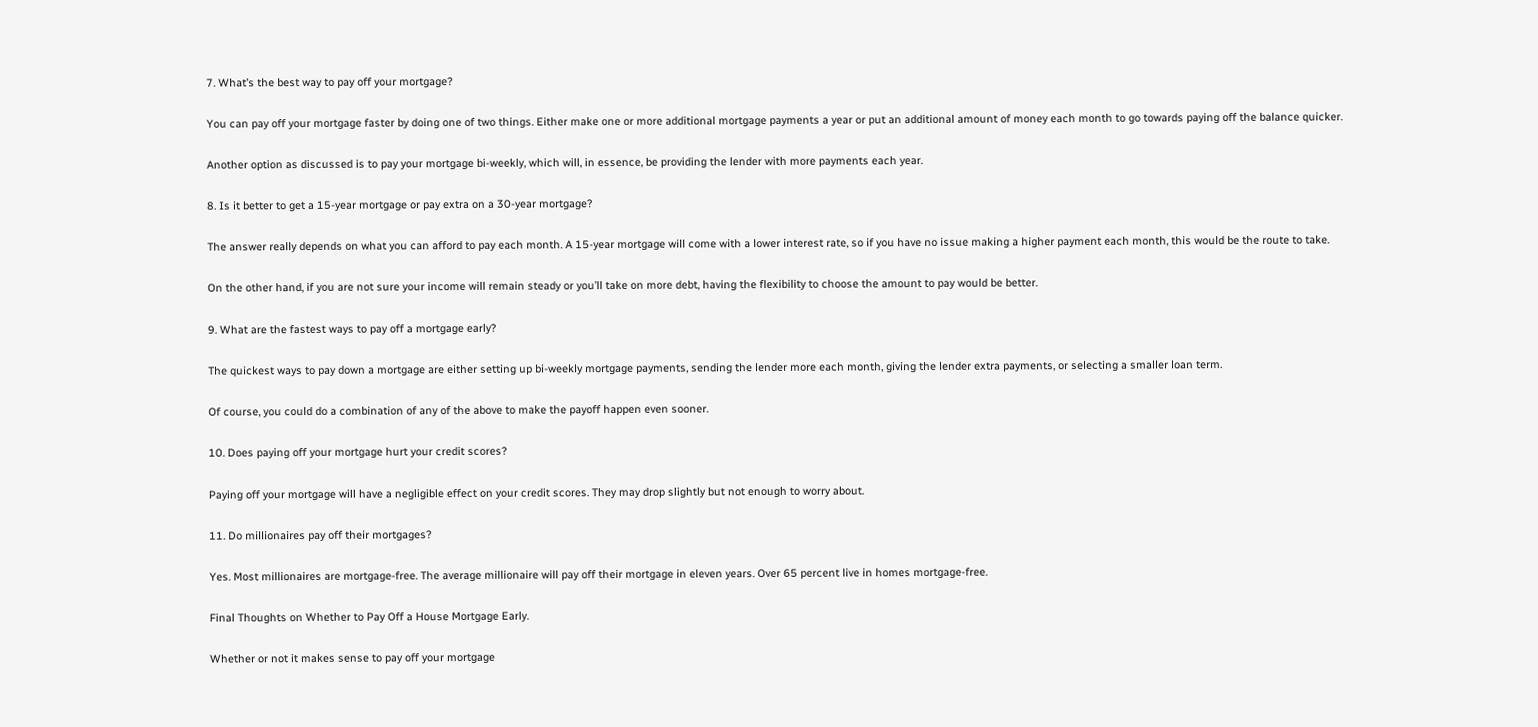7. What’s the best way to pay off your mortgage?

You can pay off your mortgage faster by doing one of two things. Either make one or more additional mortgage payments a year or put an additional amount of money each month to go towards paying off the balance quicker.

Another option as discussed is to pay your mortgage bi-weekly, which will, in essence, be providing the lender with more payments each year.

8. Is it better to get a 15-year mortgage or pay extra on a 30-year mortgage?

The answer really depends on what you can afford to pay each month. A 15-year mortgage will come with a lower interest rate, so if you have no issue making a higher payment each month, this would be the route to take.

On the other hand, if you are not sure your income will remain steady or you’ll take on more debt, having the flexibility to choose the amount to pay would be better.

9. What are the fastest ways to pay off a mortgage early?

The quickest ways to pay down a mortgage are either setting up bi-weekly mortgage payments, sending the lender more each month, giving the lender extra payments, or selecting a smaller loan term.

Of course, you could do a combination of any of the above to make the payoff happen even sooner.

10. Does paying off your mortgage hurt your credit scores?

Paying off your mortgage will have a negligible effect on your credit scores. They may drop slightly but not enough to worry about.

11. Do millionaires pay off their mortgages?

Yes. Most millionaires are mortgage-free. The average millionaire will pay off their mortgage in eleven years. Over 65 percent live in homes mortgage-free.

Final Thoughts on Whether to Pay Off a House Mortgage Early.

Whether or not it makes sense to pay off your mortgage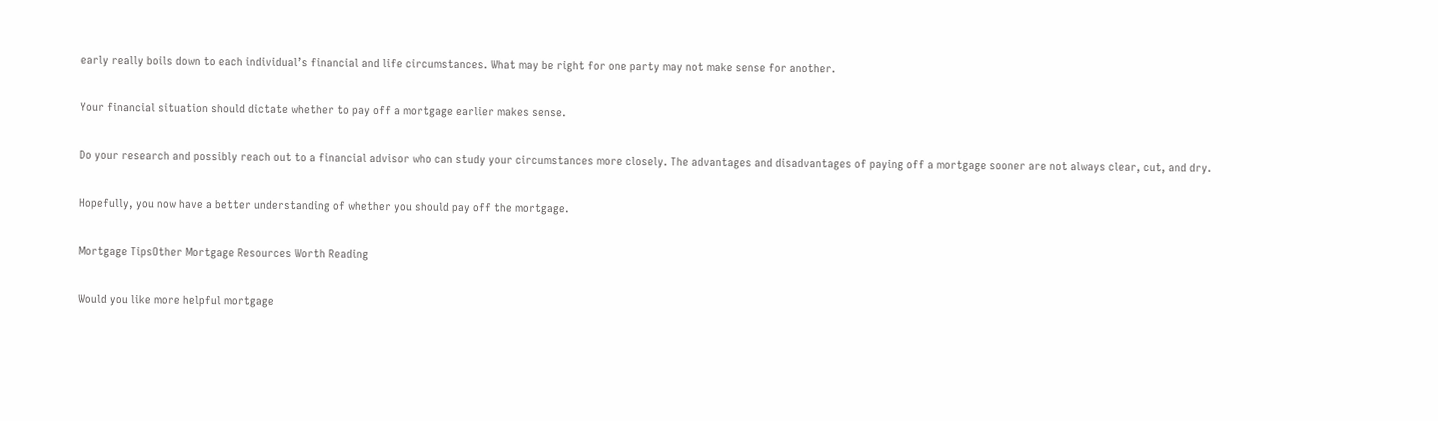early really boils down to each individual’s financial and life circumstances. What may be right for one party may not make sense for another.

Your financial situation should dictate whether to pay off a mortgage earlier makes sense.

Do your research and possibly reach out to a financial advisor who can study your circumstances more closely. The advantages and disadvantages of paying off a mortgage sooner are not always clear, cut, and dry.

Hopefully, you now have a better understanding of whether you should pay off the mortgage.

Mortgage TipsOther Mortgage Resources Worth Reading

Would you like more helpful mortgage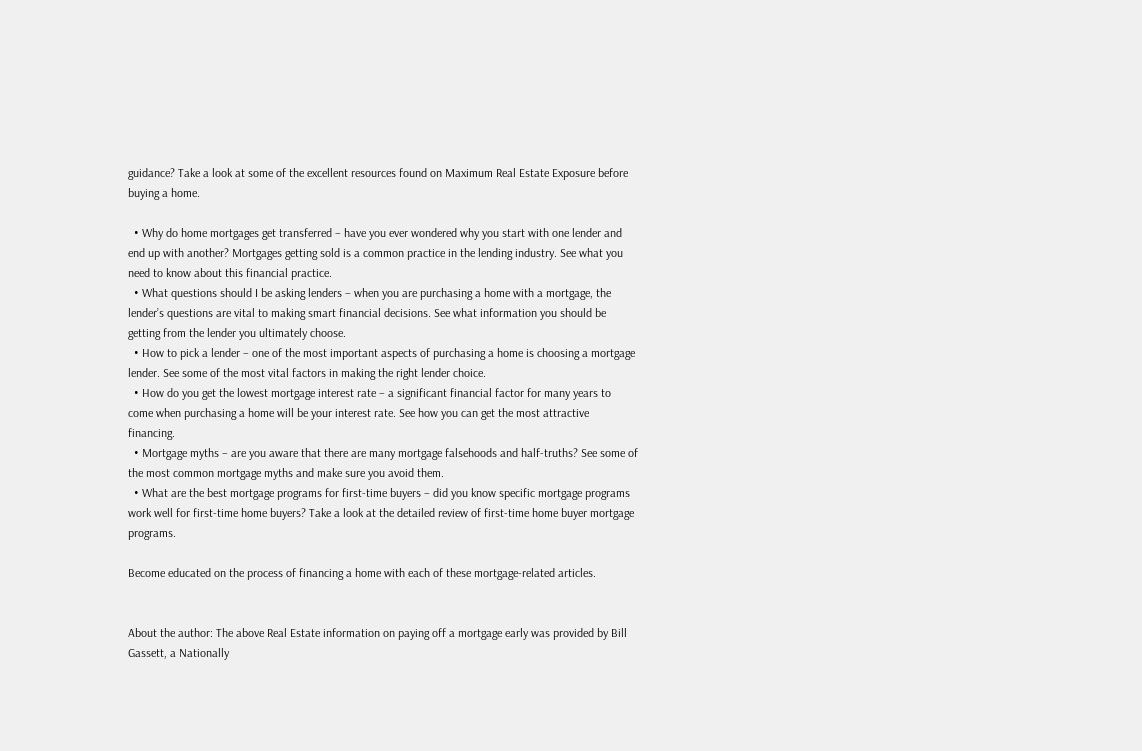guidance? Take a look at some of the excellent resources found on Maximum Real Estate Exposure before buying a home.

  • Why do home mortgages get transferred – have you ever wondered why you start with one lender and end up with another? Mortgages getting sold is a common practice in the lending industry. See what you need to know about this financial practice.
  • What questions should I be asking lenders – when you are purchasing a home with a mortgage, the lender’s questions are vital to making smart financial decisions. See what information you should be getting from the lender you ultimately choose.
  • How to pick a lender – one of the most important aspects of purchasing a home is choosing a mortgage lender. See some of the most vital factors in making the right lender choice.
  • How do you get the lowest mortgage interest rate – a significant financial factor for many years to come when purchasing a home will be your interest rate. See how you can get the most attractive financing.
  • Mortgage myths – are you aware that there are many mortgage falsehoods and half-truths? See some of the most common mortgage myths and make sure you avoid them.
  • What are the best mortgage programs for first-time buyers – did you know specific mortgage programs work well for first-time home buyers? Take a look at the detailed review of first-time home buyer mortgage programs.

Become educated on the process of financing a home with each of these mortgage-related articles.


About the author: The above Real Estate information on paying off a mortgage early was provided by Bill Gassett, a Nationally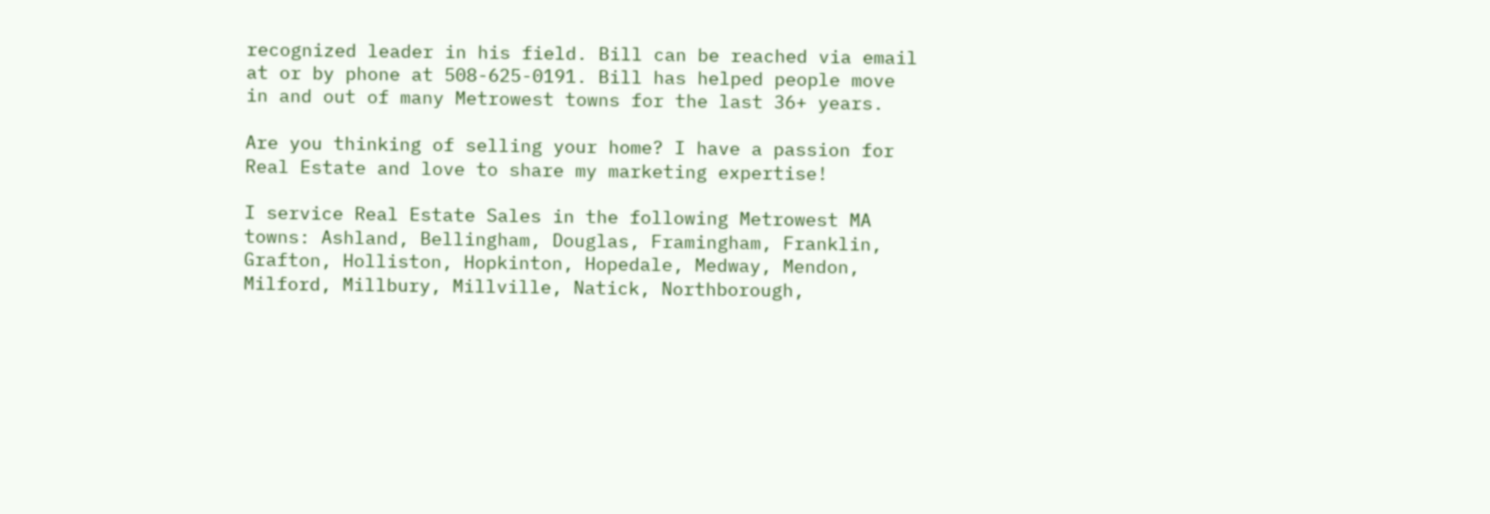recognized leader in his field. Bill can be reached via email at or by phone at 508-625-0191. Bill has helped people move in and out of many Metrowest towns for the last 36+ years.

Are you thinking of selling your home? I have a passion for Real Estate and love to share my marketing expertise!

I service Real Estate Sales in the following Metrowest MA towns: Ashland, Bellingham, Douglas, Framingham, Franklin, Grafton, Holliston, Hopkinton, Hopedale, Medway, Mendon, Milford, Millbury, Millville, Natick, Northborough,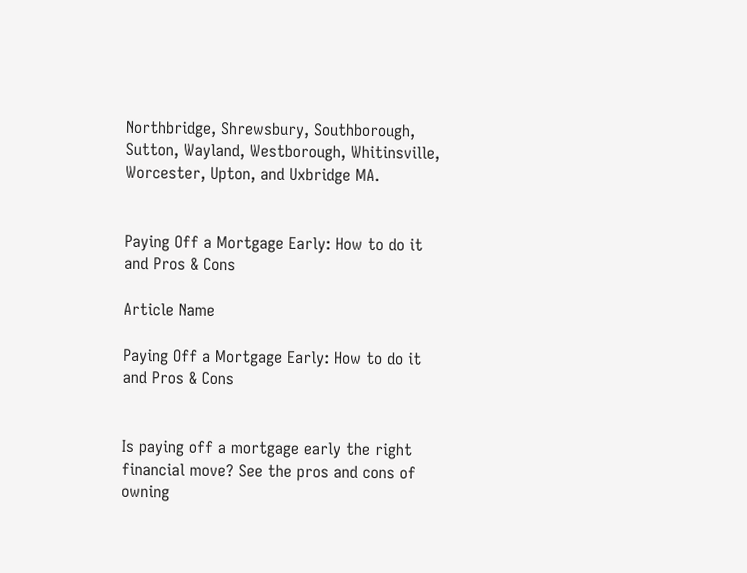Northbridge, Shrewsbury, Southborough, Sutton, Wayland, Westborough, Whitinsville, Worcester, Upton, and Uxbridge MA.


Paying Off a Mortgage Early: How to do it and Pros & Cons

Article Name

Paying Off a Mortgage Early: How to do it and Pros & Cons


Is paying off a mortgage early the right financial move? See the pros and cons of owning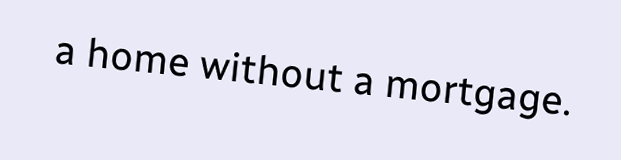a home without a mortgage.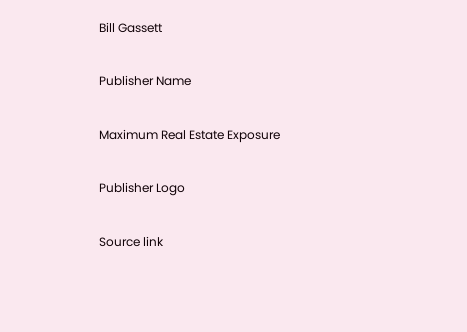Bill Gassett

Publisher Name

Maximum Real Estate Exposure

Publisher Logo

Source link